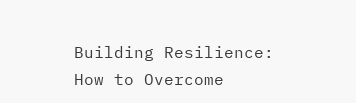Building Resilience: How to Overcome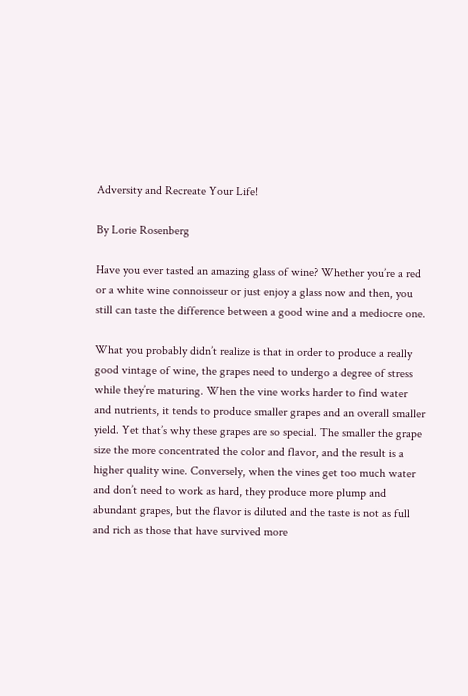Adversity and Recreate Your Life!

By Lorie Rosenberg

Have you ever tasted an amazing glass of wine? Whether you’re a red or a white wine connoisseur or just enjoy a glass now and then, you still can taste the difference between a good wine and a mediocre one.

What you probably didn’t realize is that in order to produce a really good vintage of wine, the grapes need to undergo a degree of stress while they’re maturing. When the vine works harder to find water and nutrients, it tends to produce smaller grapes and an overall smaller yield. Yet that’s why these grapes are so special. The smaller the grape size the more concentrated the color and flavor, and the result is a higher quality wine. Conversely, when the vines get too much water and don’t need to work as hard, they produce more plump and abundant grapes, but the flavor is diluted and the taste is not as full and rich as those that have survived more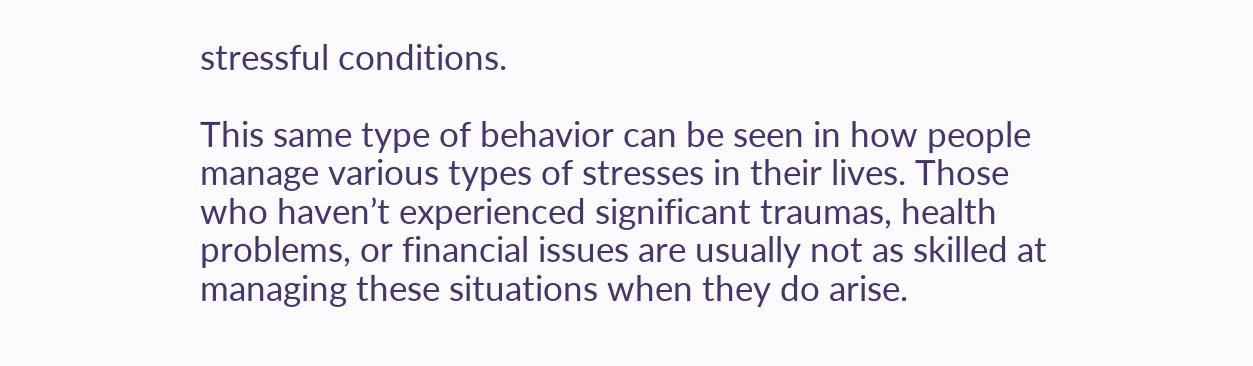stressful conditions.

This same type of behavior can be seen in how people manage various types of stresses in their lives. Those who haven’t experienced significant traumas, health problems, or financial issues are usually not as skilled at managing these situations when they do arise.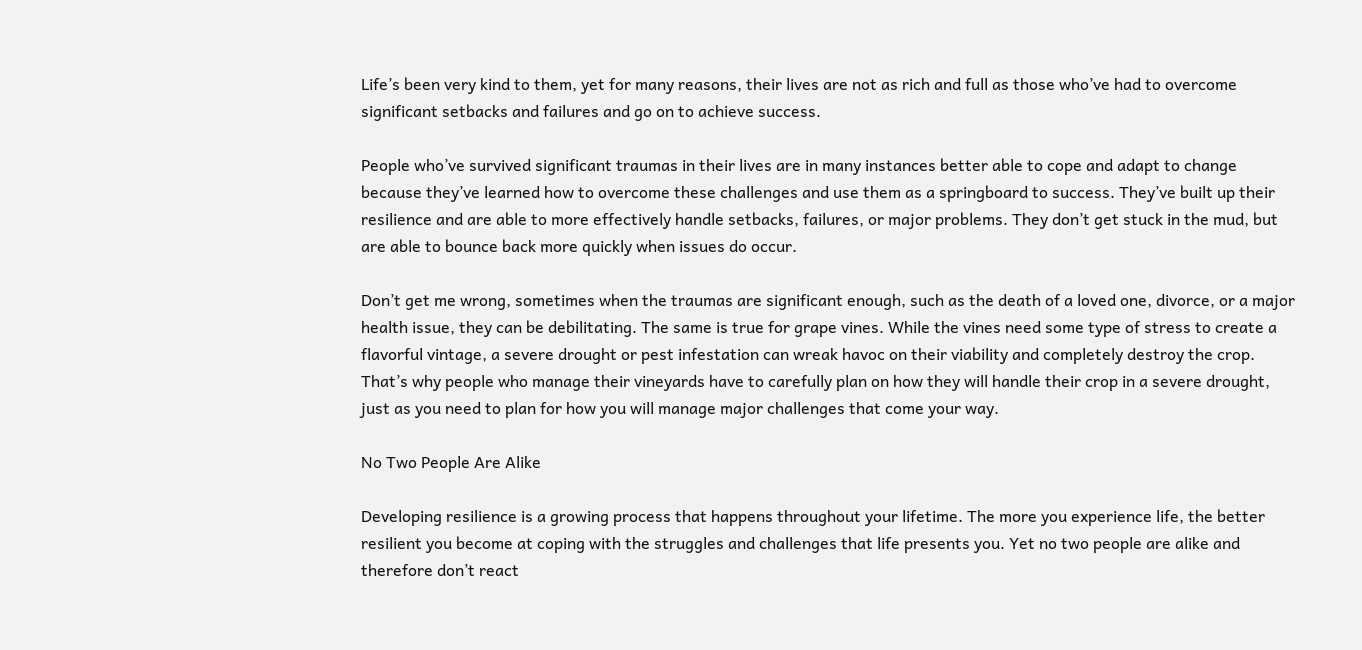Life’s been very kind to them, yet for many reasons, their lives are not as rich and full as those who’ve had to overcome significant setbacks and failures and go on to achieve success.

People who’ve survived significant traumas in their lives are in many instances better able to cope and adapt to change because they’ve learned how to overcome these challenges and use them as a springboard to success. They’ve built up their resilience and are able to more effectively handle setbacks, failures, or major problems. They don’t get stuck in the mud, but are able to bounce back more quickly when issues do occur.

Don’t get me wrong, sometimes when the traumas are significant enough, such as the death of a loved one, divorce, or a major health issue, they can be debilitating. The same is true for grape vines. While the vines need some type of stress to create a flavorful vintage, a severe drought or pest infestation can wreak havoc on their viability and completely destroy the crop. That’s why people who manage their vineyards have to carefully plan on how they will handle their crop in a severe drought, just as you need to plan for how you will manage major challenges that come your way.

No Two People Are Alike

Developing resilience is a growing process that happens throughout your lifetime. The more you experience life, the better resilient you become at coping with the struggles and challenges that life presents you. Yet no two people are alike and therefore don’t react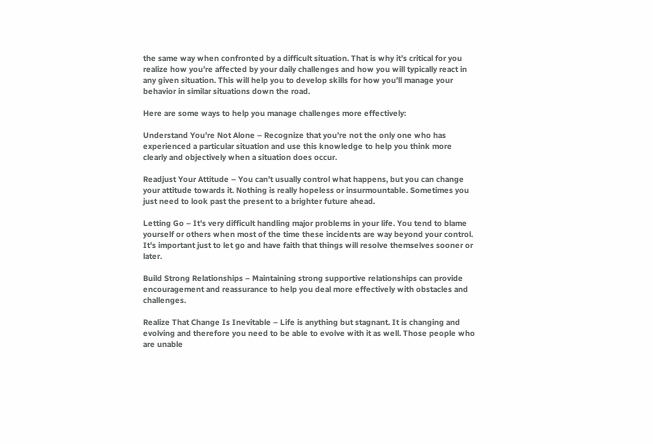the same way when confronted by a difficult situation. That is why it’s critical for you realize how you’re affected by your daily challenges and how you will typically react in any given situation. This will help you to develop skills for how you’ll manage your behavior in similar situations down the road.

Here are some ways to help you manage challenges more effectively:

Understand You’re Not Alone – Recognize that you’re not the only one who has experienced a particular situation and use this knowledge to help you think more clearly and objectively when a situation does occur.

Readjust Your Attitude – You can’t usually control what happens, but you can change your attitude towards it. Nothing is really hopeless or insurmountable. Sometimes you just need to look past the present to a brighter future ahead.

Letting Go – It’s very difficult handling major problems in your life. You tend to blame yourself or others when most of the time these incidents are way beyond your control. It’s important just to let go and have faith that things will resolve themselves sooner or later.

Build Strong Relationships – Maintaining strong supportive relationships can provide encouragement and reassurance to help you deal more effectively with obstacles and challenges.

Realize That Change Is Inevitable – Life is anything but stagnant. It is changing and evolving and therefore you need to be able to evolve with it as well. Those people who are unable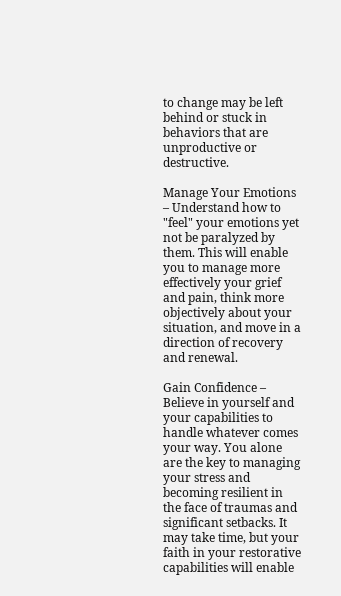to change may be left behind or stuck in behaviors that are unproductive or destructive.

Manage Your Emotions – Understand how to "feel" your emotions yet not be paralyzed by them. This will enable you to manage more effectively your grief and pain, think more objectively about your situation, and move in a direction of recovery and renewal.

Gain Confidence – Believe in yourself and your capabilities to handle whatever comes your way. You alone are the key to managing your stress and becoming resilient in the face of traumas and significant setbacks. It may take time, but your faith in your restorative capabilities will enable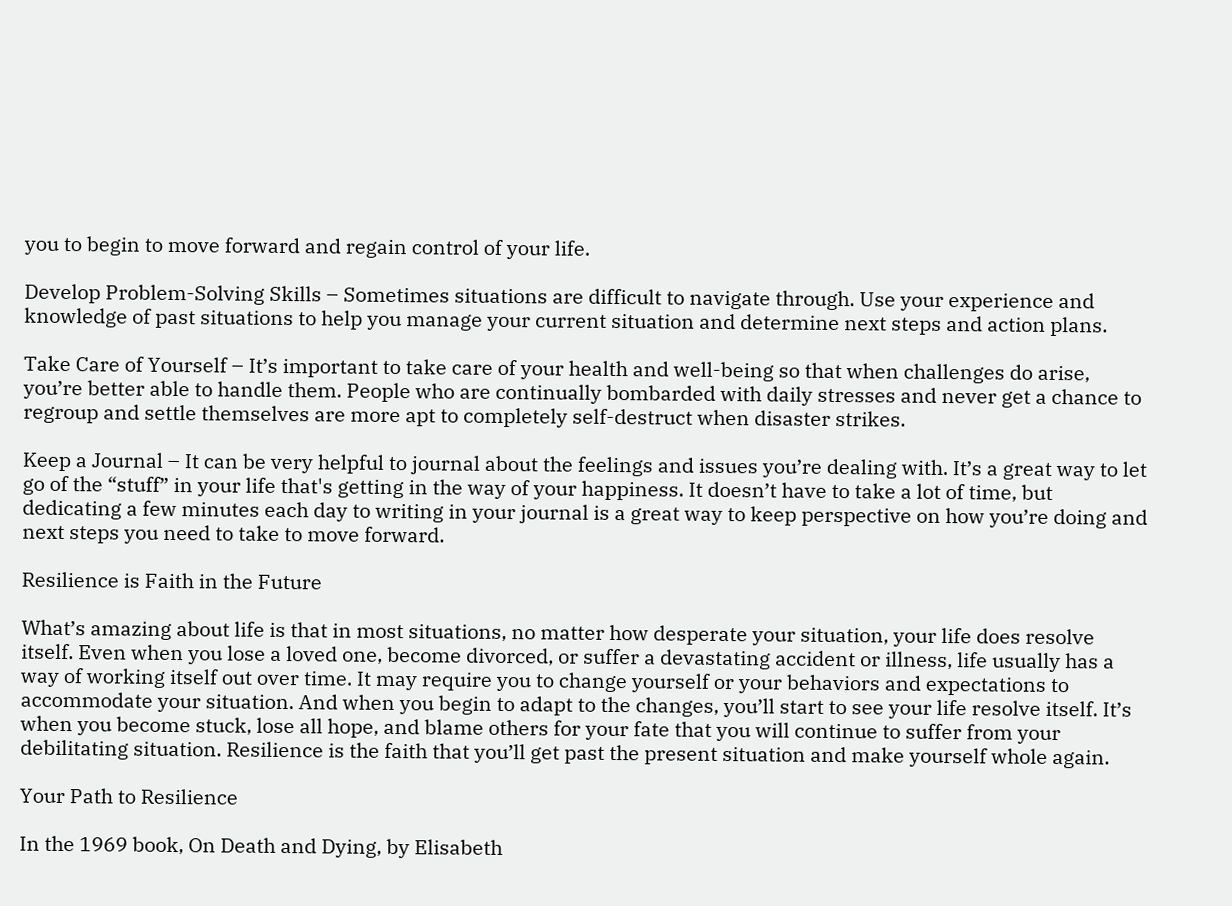you to begin to move forward and regain control of your life.

Develop Problem-Solving Skills – Sometimes situations are difficult to navigate through. Use your experience and knowledge of past situations to help you manage your current situation and determine next steps and action plans.

Take Care of Yourself – It’s important to take care of your health and well-being so that when challenges do arise, you’re better able to handle them. People who are continually bombarded with daily stresses and never get a chance to regroup and settle themselves are more apt to completely self-destruct when disaster strikes.

Keep a Journal – It can be very helpful to journal about the feelings and issues you’re dealing with. It’s a great way to let go of the “stuff” in your life that's getting in the way of your happiness. It doesn’t have to take a lot of time, but dedicating a few minutes each day to writing in your journal is a great way to keep perspective on how you’re doing and next steps you need to take to move forward.

Resilience is Faith in the Future

What’s amazing about life is that in most situations, no matter how desperate your situation, your life does resolve itself. Even when you lose a loved one, become divorced, or suffer a devastating accident or illness, life usually has a way of working itself out over time. It may require you to change yourself or your behaviors and expectations to accommodate your situation. And when you begin to adapt to the changes, you’ll start to see your life resolve itself. It’s when you become stuck, lose all hope, and blame others for your fate that you will continue to suffer from your debilitating situation. Resilience is the faith that you’ll get past the present situation and make yourself whole again.

Your Path to Resilience

In the 1969 book, On Death and Dying, by Elisabeth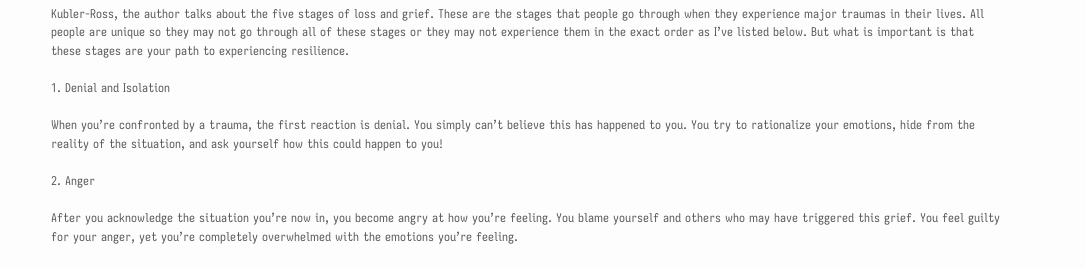Kubler-Ross, the author talks about the five stages of loss and grief. These are the stages that people go through when they experience major traumas in their lives. All people are unique so they may not go through all of these stages or they may not experience them in the exact order as I’ve listed below. But what is important is that these stages are your path to experiencing resilience.

1. Denial and Isolation

When you’re confronted by a trauma, the first reaction is denial. You simply can’t believe this has happened to you. You try to rationalize your emotions, hide from the reality of the situation, and ask yourself how this could happen to you!

2. Anger

After you acknowledge the situation you’re now in, you become angry at how you’re feeling. You blame yourself and others who may have triggered this grief. You feel guilty for your anger, yet you’re completely overwhelmed with the emotions you’re feeling.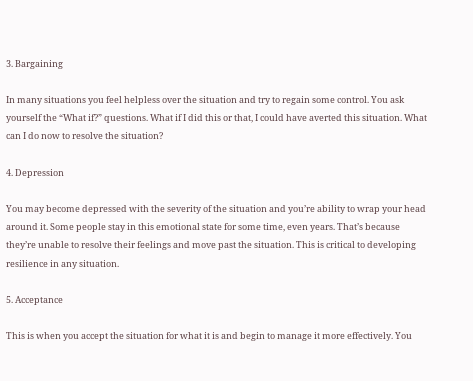3. Bargaining

In many situations you feel helpless over the situation and try to regain some control. You ask yourself the “What if?” questions. What if I did this or that, I could have averted this situation. What can I do now to resolve the situation?

4. Depression

You may become depressed with the severity of the situation and you’re ability to wrap your head around it. Some people stay in this emotional state for some time, even years. That’s because they’re unable to resolve their feelings and move past the situation. This is critical to developing resilience in any situation.

5. Acceptance

This is when you accept the situation for what it is and begin to manage it more effectively. You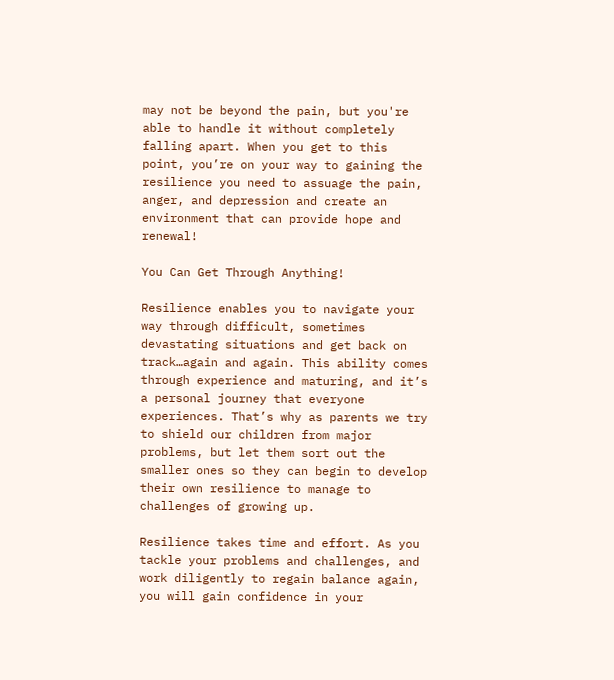may not be beyond the pain, but you're able to handle it without completely falling apart. When you get to this point, you’re on your way to gaining the resilience you need to assuage the pain, anger, and depression and create an environment that can provide hope and renewal!

You Can Get Through Anything!

Resilience enables you to navigate your way through difficult, sometimes devastating situations and get back on track…again and again. This ability comes through experience and maturing, and it’s a personal journey that everyone experiences. That’s why as parents we try to shield our children from major problems, but let them sort out the smaller ones so they can begin to develop their own resilience to manage to challenges of growing up.

Resilience takes time and effort. As you tackle your problems and challenges, and work diligently to regain balance again, you will gain confidence in your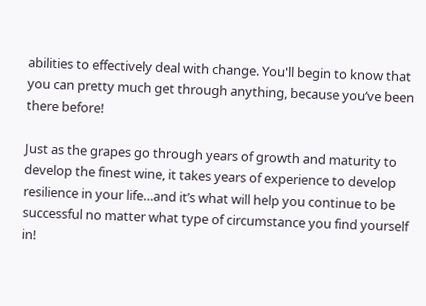abilities to effectively deal with change. You'll begin to know that you can pretty much get through anything, because you’ve been there before!

Just as the grapes go through years of growth and maturity to develop the finest wine, it takes years of experience to develop resilience in your life…and it’s what will help you continue to be successful no matter what type of circumstance you find yourself in!